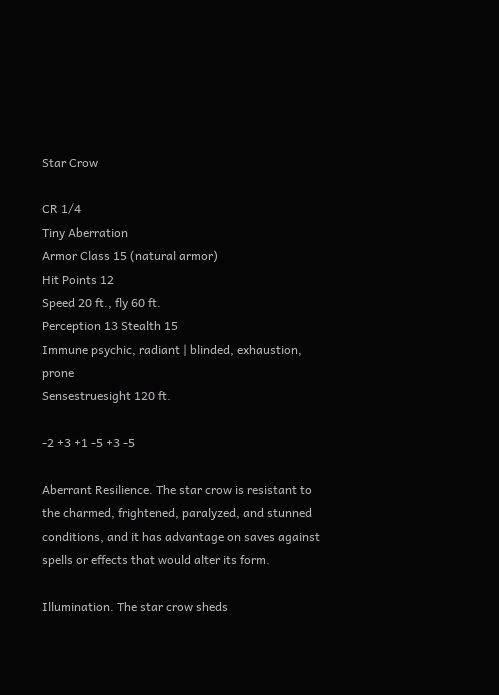Star Crow

CR 1/4
Tiny Aberration
Armor Class 15 (natural armor)
Hit Points 12
Speed 20 ft., fly 60 ft.
Perception 13 Stealth 15
Immune psychic, radiant | blinded, exhaustion, prone
Sensestruesight 120 ft.

-2 +3 +1 -5 +3 -5

Aberrant Resilience. The star crow is resistant to the charmed, frightened, paralyzed, and stunned conditions, and it has advantage on saves against spells or effects that would alter its form.

Illumination. The star crow sheds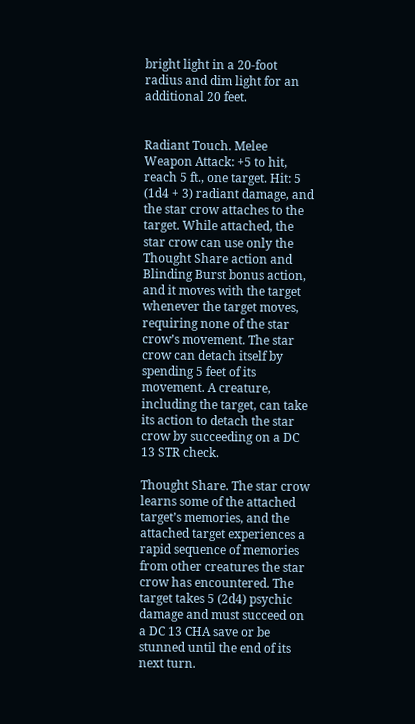bright light in a 20-foot radius and dim light for an additional 20 feet.


Radiant Touch. Melee Weapon Attack: +5 to hit, reach 5 ft., one target. Hit: 5 (1d4 + 3) radiant damage, and the star crow attaches to the target. While attached, the star crow can use only the Thought Share action and Blinding Burst bonus action, and it moves with the target whenever the target moves, requiring none of the star crow’s movement. The star crow can detach itself by spending 5 feet of its movement. A creature, including the target, can take its action to detach the star crow by succeeding on a DC 13 STR check.

Thought Share. The star crow learns some of the attached target’s memories, and the attached target experiences a rapid sequence of memories from other creatures the star crow has encountered. The target takes 5 (2d4) psychic damage and must succeed on a DC 13 CHA save or be stunned until the end of its next turn.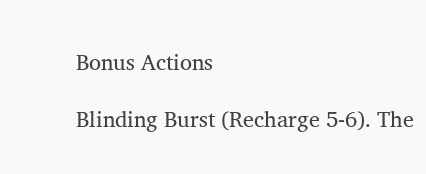Bonus Actions

Blinding Burst (Recharge 5-6). The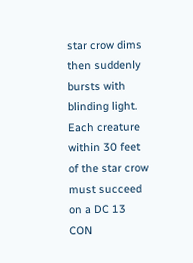star crow dims then suddenly bursts with blinding light. Each creature within 30 feet of the star crow must succeed on a DC 13 CON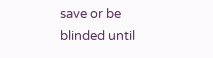save or be blinded until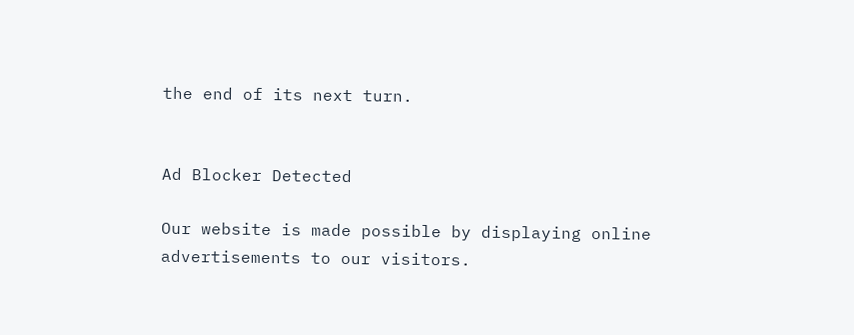the end of its next turn.


Ad Blocker Detected

Our website is made possible by displaying online advertisements to our visitors.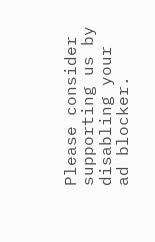Please consider supporting us by disabling your ad blocker.